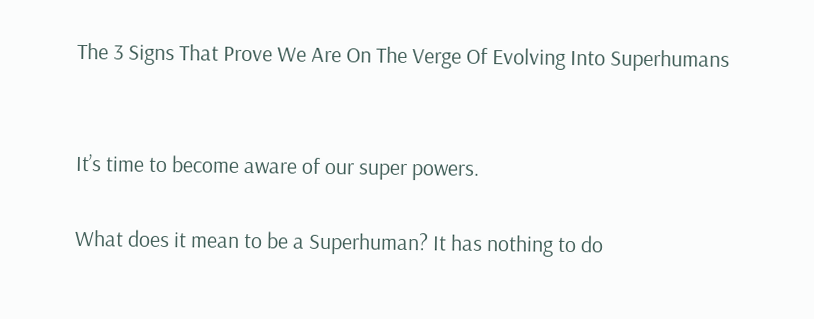The 3 Signs That Prove We Are On The Verge Of Evolving Into Superhumans


It’s time to become aware of our super powers.

What does it mean to be a Superhuman? It has nothing to do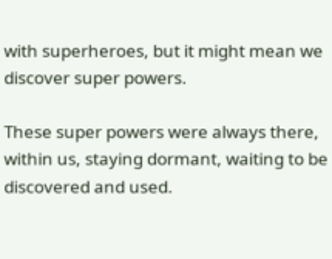with superheroes, but it might mean we discover super powers.

These super powers were always there, within us, staying dormant, waiting to be discovered and used.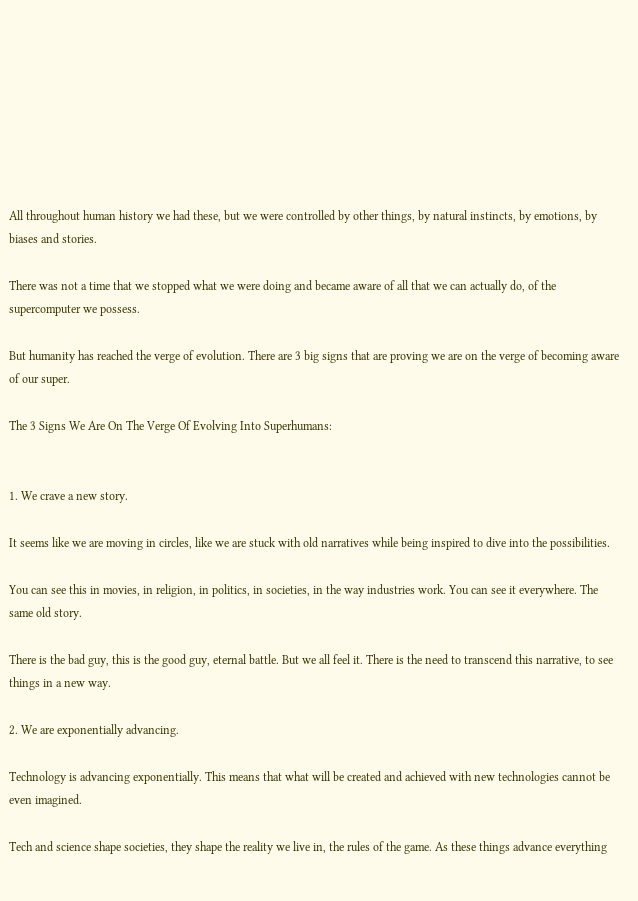All throughout human history we had these, but we were controlled by other things, by natural instincts, by emotions, by biases and stories.

There was not a time that we stopped what we were doing and became aware of all that we can actually do, of the supercomputer we possess.

But humanity has reached the verge of evolution. There are 3 big signs that are proving we are on the verge of becoming aware of our super.

The 3 Signs We Are On The Verge Of Evolving Into Superhumans:


1. We crave a new story.

It seems like we are moving in circles, like we are stuck with old narratives while being inspired to dive into the possibilities.

You can see this in movies, in religion, in politics, in societies, in the way industries work. You can see it everywhere. The same old story.

There is the bad guy, this is the good guy, eternal battle. But we all feel it. There is the need to transcend this narrative, to see things in a new way.

2. We are exponentially advancing.

Technology is advancing exponentially. This means that what will be created and achieved with new technologies cannot be even imagined.

Tech and science shape societies, they shape the reality we live in, the rules of the game. As these things advance everything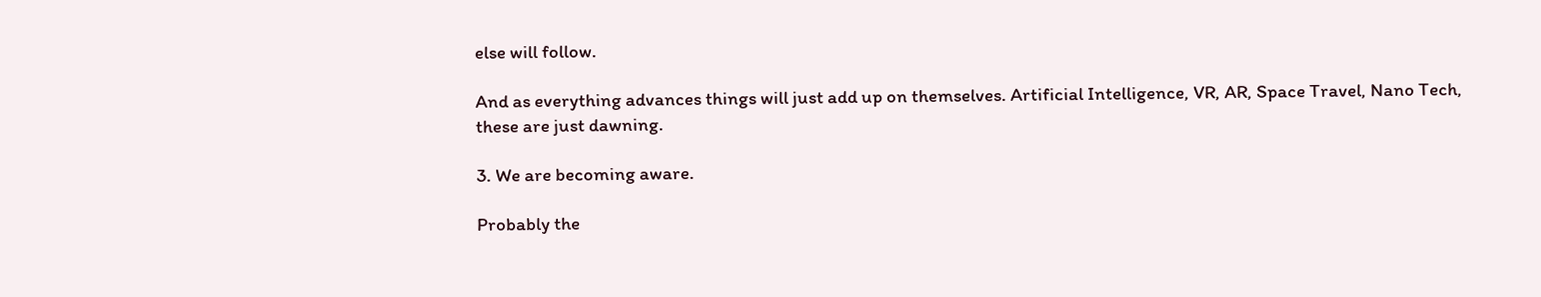else will follow.

And as everything advances things will just add up on themselves. Artificial Intelligence, VR, AR, Space Travel, Nano Tech, these are just dawning.

3. We are becoming aware.

Probably the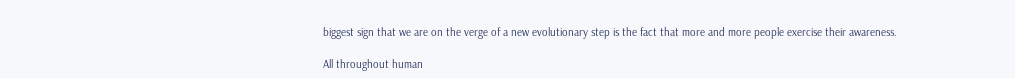biggest sign that we are on the verge of a new evolutionary step is the fact that more and more people exercise their awareness.

All throughout human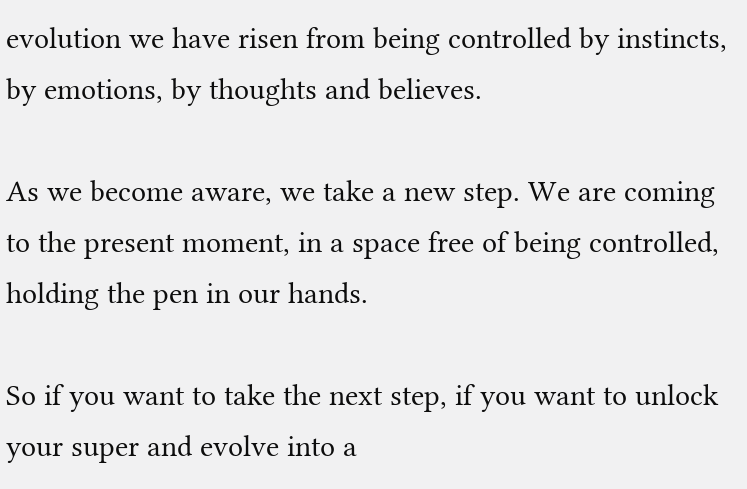evolution we have risen from being controlled by instincts, by emotions, by thoughts and believes.

As we become aware, we take a new step. We are coming to the present moment, in a space free of being controlled, holding the pen in our hands.

So if you want to take the next step, if you want to unlock your super and evolve into a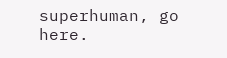superhuman, go here.